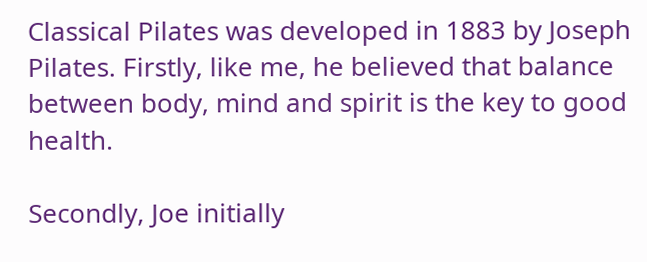Classical Pilates was developed in 1883 by Joseph Pilates. Firstly, like me, he believed that balance between body, mind and spirit is the key to good health.

Secondly, Joe initially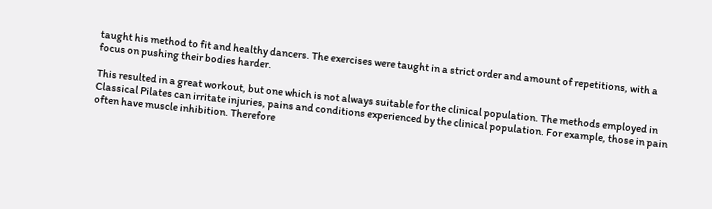taught his method to fit and healthy dancers. The exercises were taught in a strict order and amount of repetitions, with a focus on pushing their bodies harder.

This resulted in a great workout, but one which is not always suitable for the clinical population. The methods employed in Classical Pilates can irritate injuries, pains and conditions experienced by the clinical population. For example, those in pain often have muscle inhibition. Therefore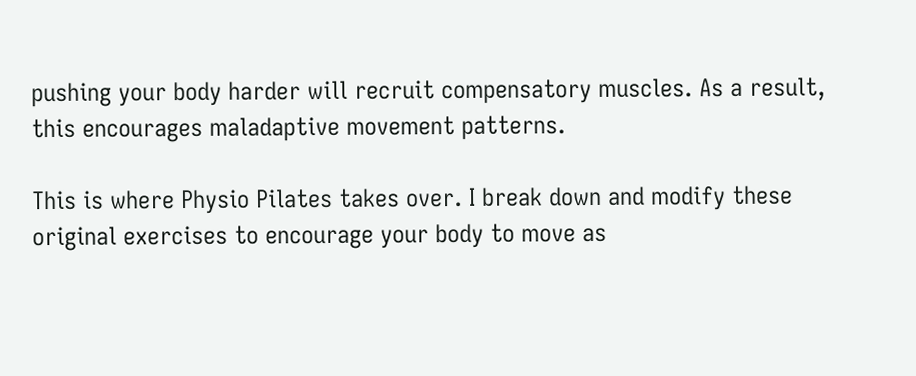pushing your body harder will recruit compensatory muscles. As a result, this encourages maladaptive movement patterns.

This is where Physio Pilates takes over. I break down and modify these original exercises to encourage your body to move as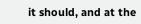it should, and at the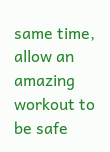same time, allow an amazing workout to be safe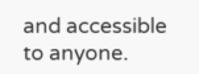and accessible to anyone.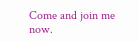Come and join me now.